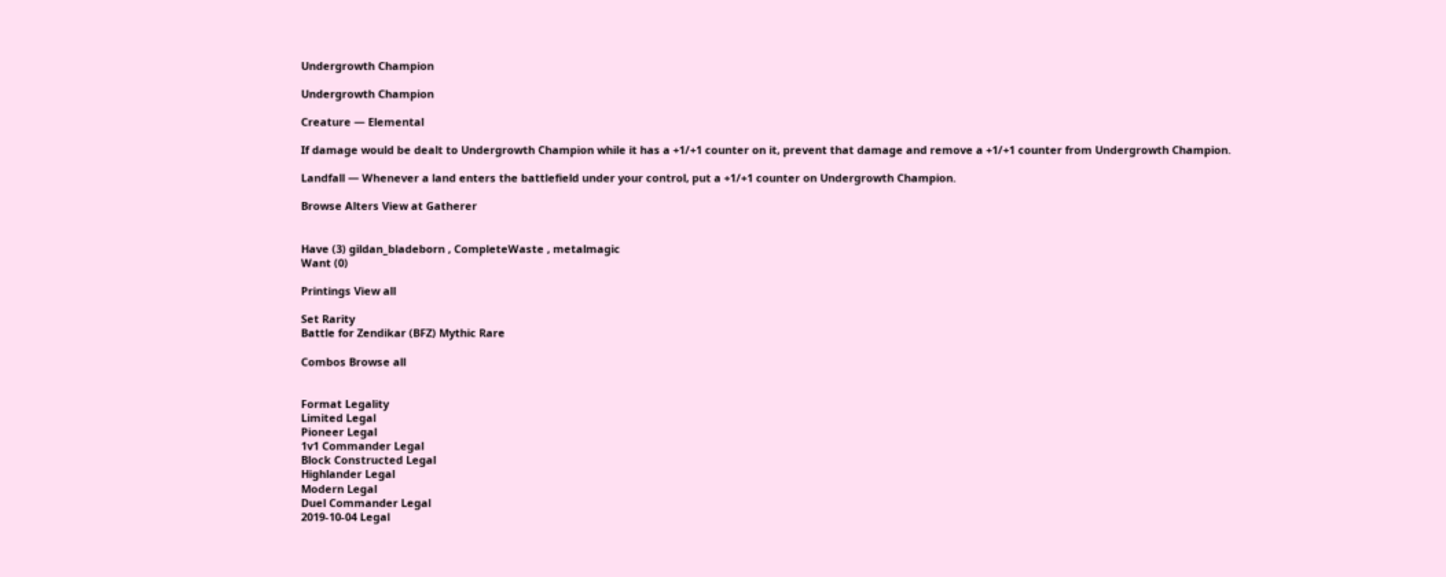Undergrowth Champion

Undergrowth Champion

Creature — Elemental

If damage would be dealt to Undergrowth Champion while it has a +1/+1 counter on it, prevent that damage and remove a +1/+1 counter from Undergrowth Champion.

Landfall — Whenever a land enters the battlefield under your control, put a +1/+1 counter on Undergrowth Champion.

Browse Alters View at Gatherer


Have (3) gildan_bladeborn , CompleteWaste , metalmagic
Want (0)

Printings View all

Set Rarity
Battle for Zendikar (BFZ) Mythic Rare

Combos Browse all


Format Legality
Limited Legal
Pioneer Legal
1v1 Commander Legal
Block Constructed Legal
Highlander Legal
Modern Legal
Duel Commander Legal
2019-10-04 Legal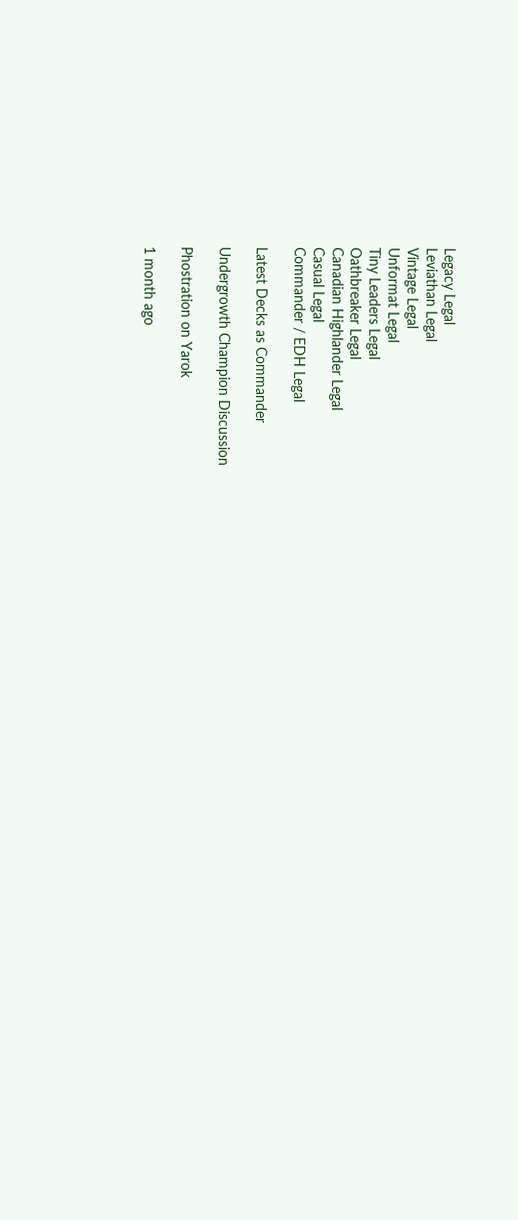Legacy Legal
Leviathan Legal
Vintage Legal
Unformat Legal
Tiny Leaders Legal
Oathbreaker Legal
Canadian Highlander Legal
Casual Legal
Commander / EDH Legal

Latest Decks as Commander

Undergrowth Champion Discussion

Phostration on Yarok

1 month ago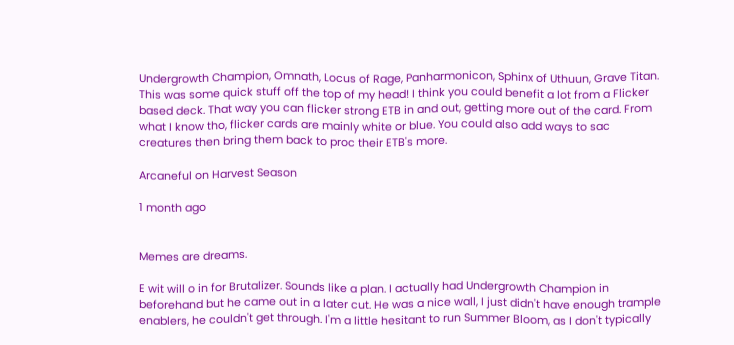Undergrowth Champion, Omnath, Locus of Rage, Panharmonicon, Sphinx of Uthuun, Grave Titan. This was some quick stuff off the top of my head! I think you could benefit a lot from a Flicker based deck. That way you can flicker strong ETB in and out, getting more out of the card. From what I know tho, flicker cards are mainly white or blue. You could also add ways to sac creatures then bring them back to proc their ETB's more.

Arcaneful on Harvest Season

1 month ago


Memes are dreams.

E wit will o in for Brutalizer. Sounds like a plan. I actually had Undergrowth Champion in beforehand but he came out in a later cut. He was a nice wall, I just didn't have enough trample enablers, he couldn't get through. I'm a little hesitant to run Summer Bloom, as I don't typically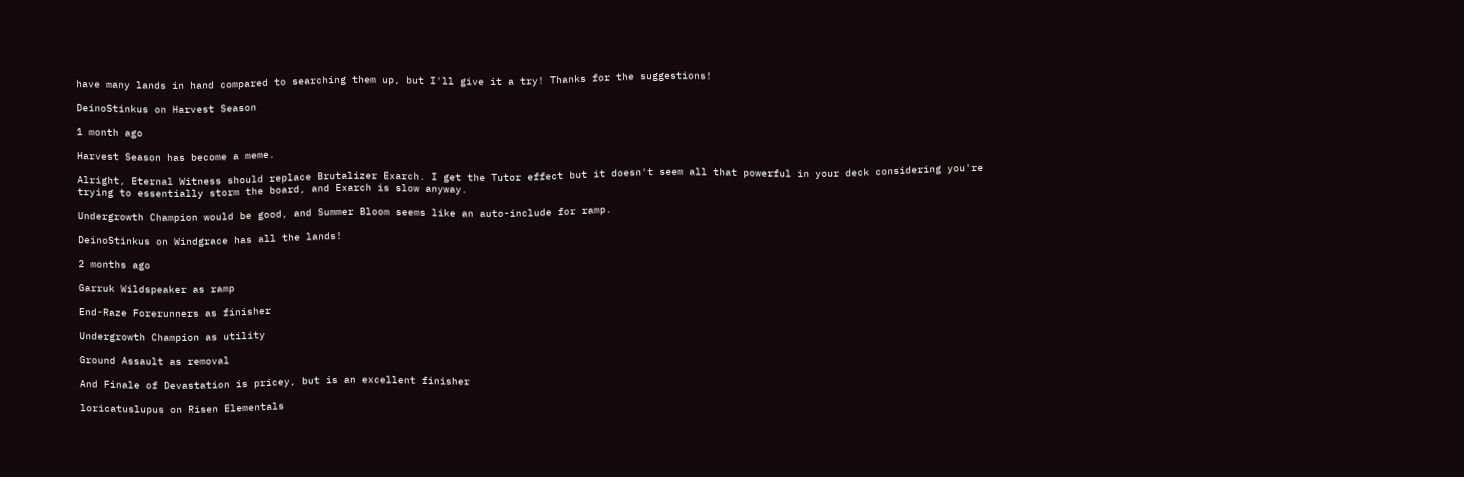have many lands in hand compared to searching them up, but I'll give it a try! Thanks for the suggestions!

DeinoStinkus on Harvest Season

1 month ago

Harvest Season has become a meme.

Alright, Eternal Witness should replace Brutalizer Exarch. I get the Tutor effect but it doesn't seem all that powerful in your deck considering you're trying to essentially storm the board, and Exarch is slow anyway.

Undergrowth Champion would be good, and Summer Bloom seems like an auto-include for ramp.

DeinoStinkus on Windgrace has all the lands!

2 months ago

Garruk Wildspeaker as ramp

End-Raze Forerunners as finisher

Undergrowth Champion as utility

Ground Assault as removal

And Finale of Devastation is pricey, but is an excellent finisher

loricatuslupus on Risen Elementals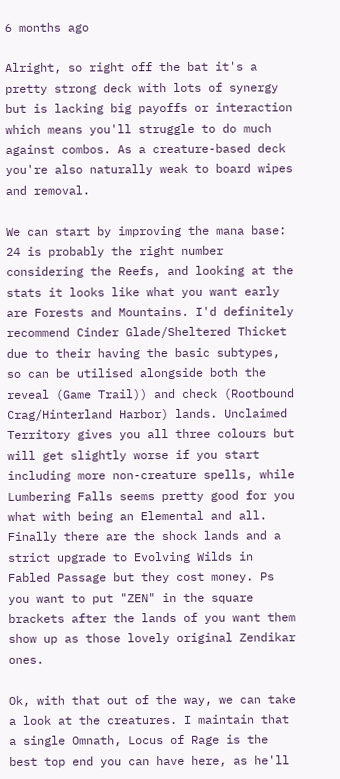6 months ago

Alright, so right off the bat it's a pretty strong deck with lots of synergy but is lacking big payoffs or interaction which means you'll struggle to do much against combos. As a creature-based deck you're also naturally weak to board wipes and removal.

We can start by improving the mana base: 24 is probably the right number considering the Reefs, and looking at the stats it looks like what you want early are Forests and Mountains. I'd definitely recommend Cinder Glade/Sheltered Thicket due to their having the basic subtypes, so can be utilised alongside both the reveal (Game Trail)) and check (Rootbound Crag/Hinterland Harbor) lands. Unclaimed Territory gives you all three colours but will get slightly worse if you start including more non-creature spells, while Lumbering Falls seems pretty good for you what with being an Elemental and all. Finally there are the shock lands and a strict upgrade to Evolving Wilds in Fabled Passage but they cost money. Ps you want to put "ZEN" in the square brackets after the lands of you want them show up as those lovely original Zendikar ones.

Ok, with that out of the way, we can take a look at the creatures. I maintain that a single Omnath, Locus of Rage is the best top end you can have here, as he'll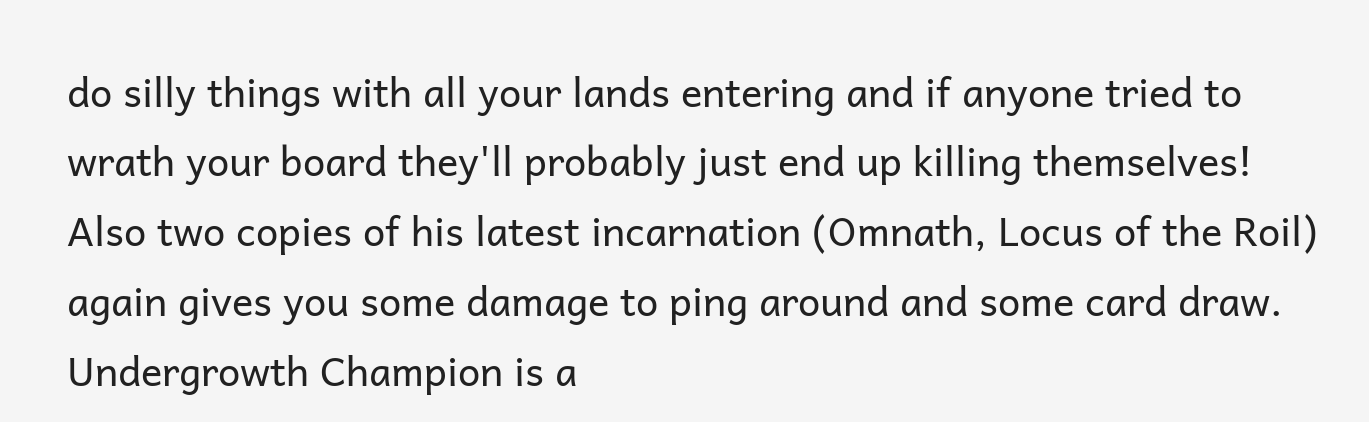do silly things with all your lands entering and if anyone tried to wrath your board they'll probably just end up killing themselves! Also two copies of his latest incarnation (Omnath, Locus of the Roil) again gives you some damage to ping around and some card draw. Undergrowth Champion is a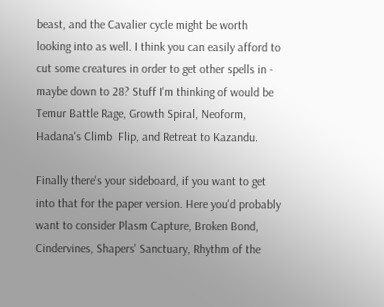beast, and the Cavalier cycle might be worth looking into as well. I think you can easily afford to cut some creatures in order to get other spells in - maybe down to 28? Stuff I'm thinking of would be Temur Battle Rage, Growth Spiral, Neoform, Hadana's Climb  Flip, and Retreat to Kazandu.

Finally there's your sideboard, if you want to get into that for the paper version. Here you'd probably want to consider Plasm Capture, Broken Bond, Cindervines, Shapers' Sanctuary, Rhythm of the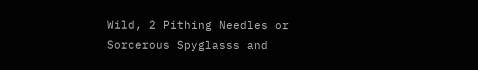Wild, 2 Pithing Needles or Sorcerous Spyglasss and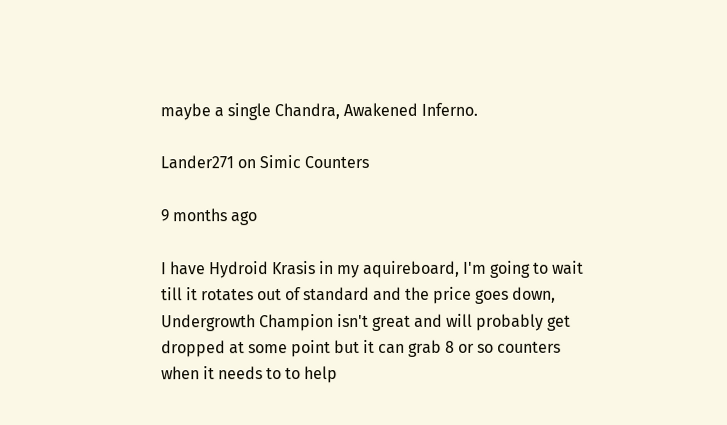maybe a single Chandra, Awakened Inferno.

Lander271 on Simic Counters

9 months ago

I have Hydroid Krasis in my aquireboard, I'm going to wait till it rotates out of standard and the price goes down, Undergrowth Champion isn't great and will probably get dropped at some point but it can grab 8 or so counters when it needs to to help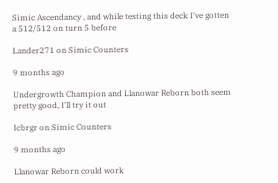Simic Ascendancy , and while testing this deck I've gotten a 512/512 on turn 5 before

Lander271 on Simic Counters

9 months ago

Undergrowth Champion and Llanowar Reborn both seem pretty good, I'll try it out

Icbrgr on Simic Counters

9 months ago

Llanowar Reborn could work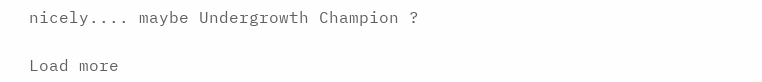nicely.... maybe Undergrowth Champion ?

Load more